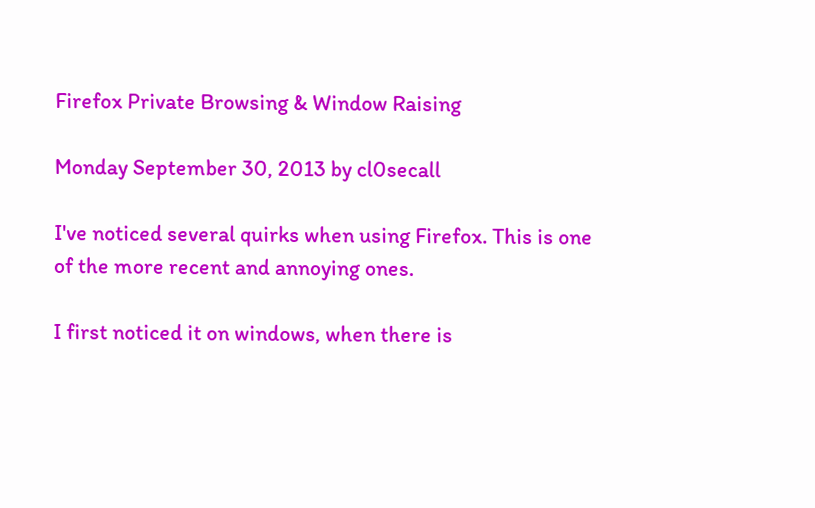Firefox Private Browsing & Window Raising

Monday September 30, 2013 by cl0secall

I've noticed several quirks when using Firefox. This is one of the more recent and annoying ones.

I first noticed it on windows, when there is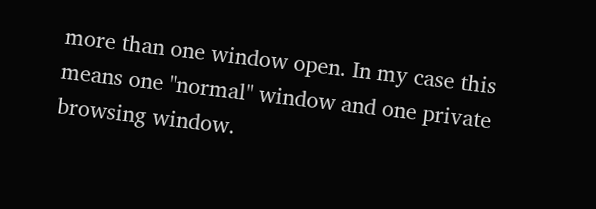more than one window open. In my case this means one "normal" window and one private browsing window.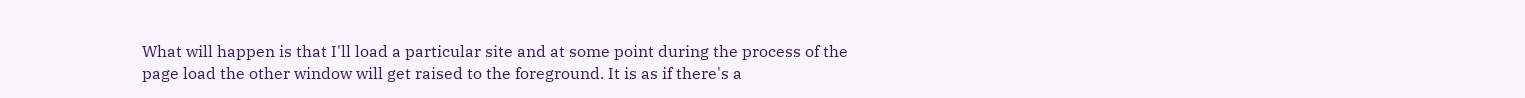What will happen is that I'll load a particular site and at some point during the process of the page load the other window will get raised to the foreground. It is as if there's a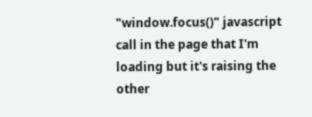"window.focus()" javascript call in the page that I'm loading but it's raising the other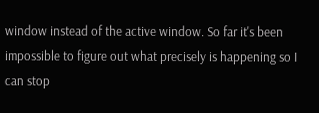window instead of the active window. So far it's been impossible to figure out what precisely is happening so I can stop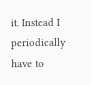it. Instead I periodically have to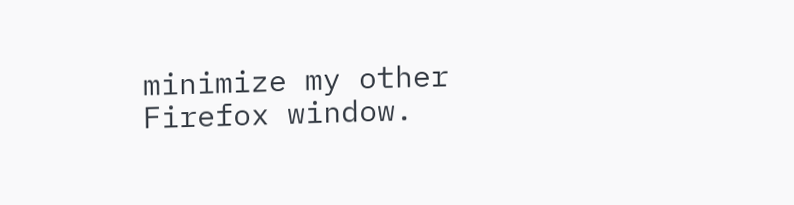minimize my other Firefox window.